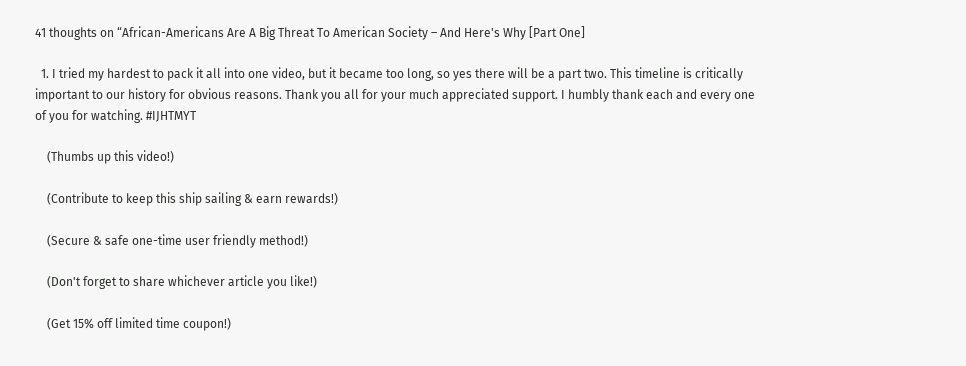41 thoughts on “African-Americans Are A Big Threat To American Society – And Here's Why [Part One]

  1. I tried my hardest to pack it all into one video, but it became too long, so yes there will be a part two. This timeline is critically important to our history for obvious reasons. Thank you all for your much appreciated support. I humbly thank each and every one of you for watching. #IJHTMYT

    (Thumbs up this video!)

    (Contribute to keep this ship sailing & earn rewards!)

    (Secure & safe one-time user friendly method!)

    (Don't forget to share whichever article you like!)

    (Get 15% off limited time coupon!)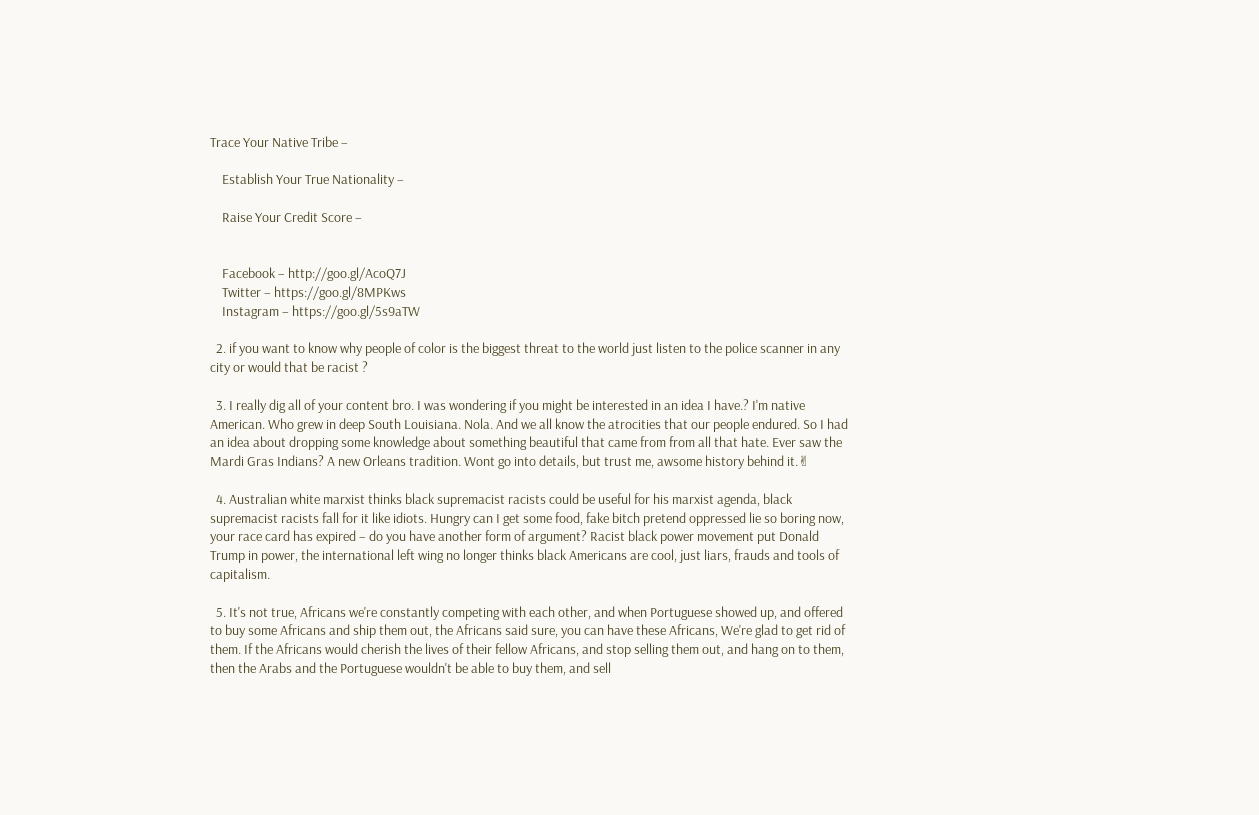Trace Your Native Tribe –

    Establish Your True Nationality –

    Raise Your Credit Score –


    Facebook – http://goo.gl/AcoQ7J
    Twitter – https://goo.gl/8MPKws
    Instagram – https://goo.gl/5s9aTW

  2. if you want to know why people of color is the biggest threat to the world just listen to the police scanner in any city or would that be racist ?

  3. I really dig all of your content bro. I was wondering if you might be interested in an idea I have.? I'm native American. Who grew in deep South Louisiana. Nola. And we all know the atrocities that our people endured. So I had an idea about dropping some knowledge about something beautiful that came from from all that hate. Ever saw the Mardi Gras Indians? A new Orleans tradition. Wont go into details, but trust me, awsome history behind it.✌

  4. Australian white marxist thinks black supremacist racists could be useful for his marxist agenda, black supremacist racists fall for it like idiots. Hungry can I get some food, fake bitch pretend oppressed lie so boring now, your race card has expired – do you have another form of argument? Racist black power movement put Donald Trump in power, the international left wing no longer thinks black Americans are cool, just liars, frauds and tools of capitalism.

  5. It's not true, Africans we're constantly competing with each other, and when Portuguese showed up, and offered to buy some Africans and ship them out, the Africans said sure, you can have these Africans, We're glad to get rid of them. If the Africans would cherish the lives of their fellow Africans, and stop selling them out, and hang on to them, then the Arabs and the Portuguese wouldn't be able to buy them, and sell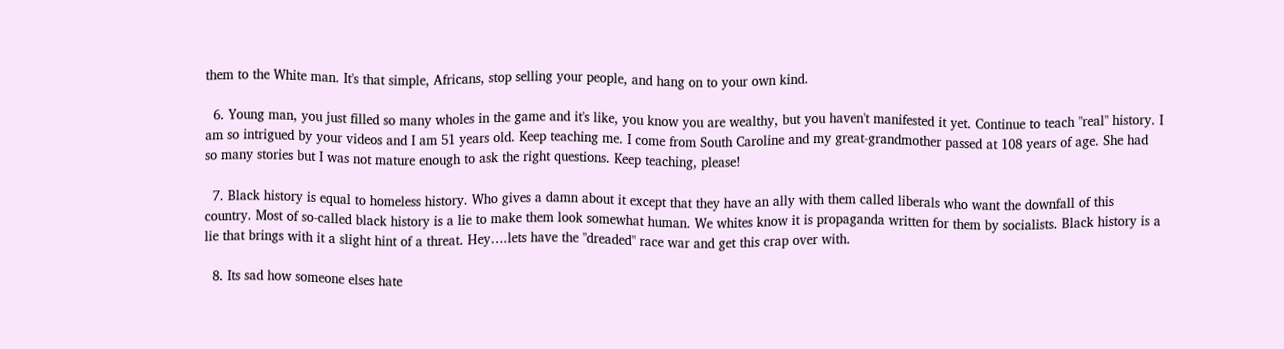them to the White man. It's that simple, Africans, stop selling your people, and hang on to your own kind.

  6. Young man, you just filled so many wholes in the game and it's like, you know you are wealthy, but you haven't manifested it yet. Continue to teach "real" history. I am so intrigued by your videos and I am 51 years old. Keep teaching me. I come from South Caroline and my great-grandmother passed at 108 years of age. She had so many stories but I was not mature enough to ask the right questions. Keep teaching, please!

  7. Black history is equal to homeless history. Who gives a damn about it except that they have an ally with them called liberals who want the downfall of this country. Most of so-called black history is a lie to make them look somewhat human. We whites know it is propaganda written for them by socialists. Black history is a lie that brings with it a slight hint of a threat. Hey….lets have the "dreaded" race war and get this crap over with.

  8. Its sad how someone elses hate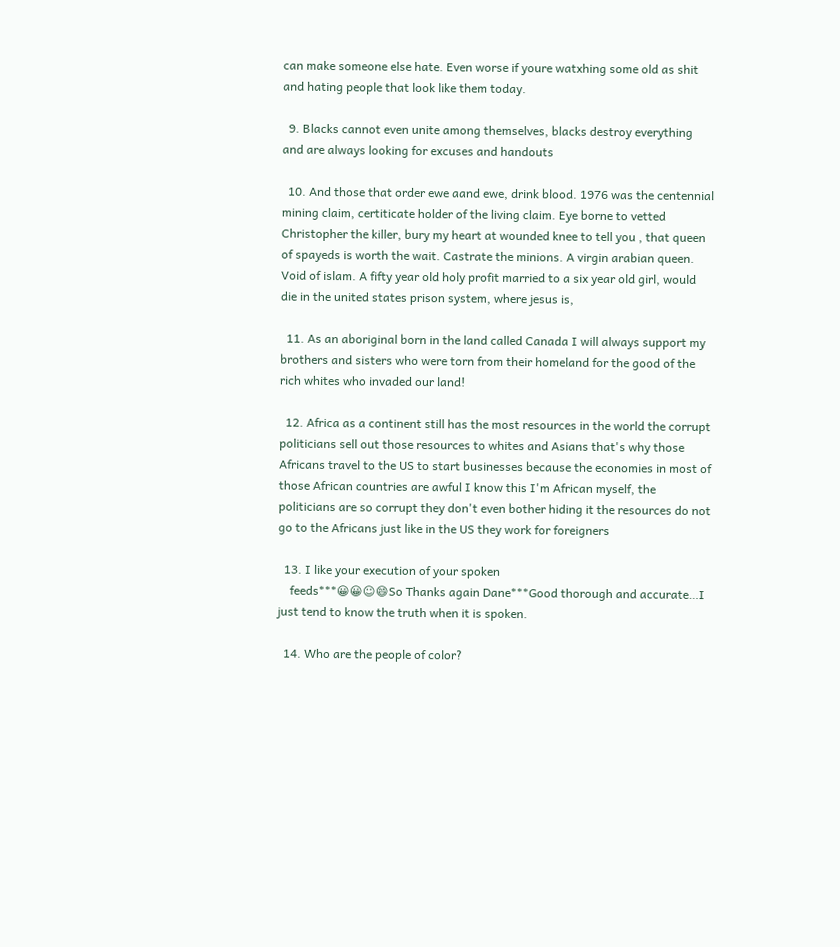can make someone else hate. Even worse if youre watxhing some old as shit and hating people that look like them today.

  9. Blacks cannot even unite among themselves, blacks destroy everything and are always looking for excuses and handouts

  10. And those that order ewe aand ewe, drink blood. 1976 was the centennial mining claim, certiticate holder of the living claim. Eye borne to vetted Christopher the killer, bury my heart at wounded knee to tell you , that queen of spayeds is worth the wait. Castrate the minions. A virgin arabian queen. Void of islam. A fifty year old holy profit married to a six year old girl, would die in the united states prison system, where jesus is,

  11. As an aboriginal born in the land called Canada I will always support my brothers and sisters who were torn from their homeland for the good of the rich whites who invaded our land!

  12. Africa as a continent still has the most resources in the world the corrupt politicians sell out those resources to whites and Asians that's why those Africans travel to the US to start businesses because the economies in most of those African countries are awful I know this I'm African myself, the politicians are so corrupt they don't even bother hiding it the resources do not go to the Africans just like in the US they work for foreigners

  13. I like your execution of your spoken
    feeds***😀😀☺😄So Thanks again Dane***Good thorough and accurate…I just tend to know the truth when it is spoken.

  14. Who are the people of color?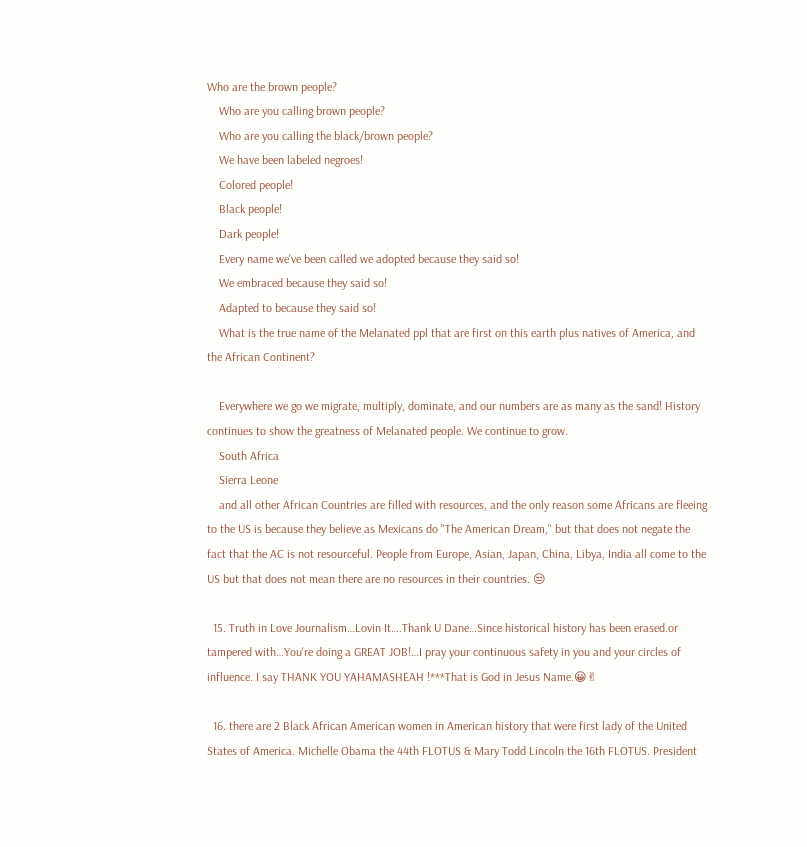Who are the brown people?
    Who are you calling brown people?
    Who are you calling the black/brown people?
    We have been labeled negroes!
    Colored people!
    Black people!
    Dark people!
    Every name we've been called we adopted because they said so!
    We embraced because they said so!
    Adapted to because they said so!
    What is the true name of the Melanated ppl that are first on this earth plus natives of America, and the African Continent?

    Everywhere we go we migrate, multiply, dominate, and our numbers are as many as the sand! History continues to show the greatness of Melanated people. We continue to grow.
    South Africa
    Sierra Leone
    and all other African Countries are filled with resources, and the only reason some Africans are fleeing to the US is because they believe as Mexicans do "The American Dream," but that does not negate the fact that the AC is not resourceful. People from Europe, Asian, Japan, China, Libya, India all come to the US but that does not mean there are no resources in their countries. 😒

  15. Truth in Love Journalism…Lovin It….Thank U Dane…Since historical history has been erased.or tampered with…You're doing a GREAT JOB!…I pray your continuous safety in you and your circles of influence. I say THANK YOU YAHAMASHEAH !***That is God in Jesus Name.😀✌

  16. there are 2 Black African American women in American history that were first lady of the United States of America. Michelle Obama the 44th FLOTUS & Mary Todd Lincoln the 16th FLOTUS. President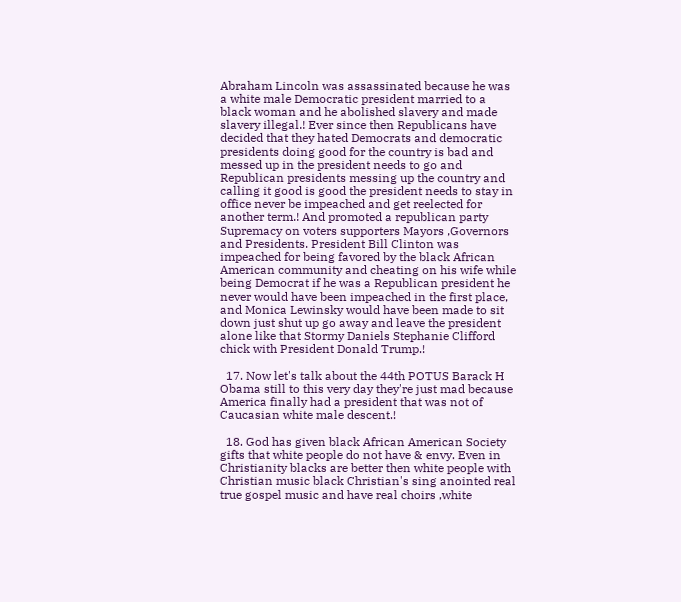Abraham Lincoln was assassinated because he was a white male Democratic president married to a black woman and he abolished slavery and made slavery illegal.! Ever since then Republicans have decided that they hated Democrats and democratic presidents doing good for the country is bad and messed up in the president needs to go and Republican presidents messing up the country and calling it good is good the president needs to stay in office never be impeached and get reelected for another term.! And promoted a republican party Supremacy on voters supporters Mayors ,Governors and Presidents. President Bill Clinton was impeached for being favored by the black African American community and cheating on his wife while being Democrat if he was a Republican president he never would have been impeached in the first place, and Monica Lewinsky would have been made to sit down just shut up go away and leave the president alone like that Stormy Daniels Stephanie Clifford chick with President Donald Trump.!

  17. Now let's talk about the 44th POTUS Barack H Obama still to this very day they're just mad because America finally had a president that was not of Caucasian white male descent.!

  18. God has given black African American Society gifts that white people do not have & envy. Even in Christianity blacks are better then white people with Christian music black Christian's sing anointed real true gospel music and have real choirs ,white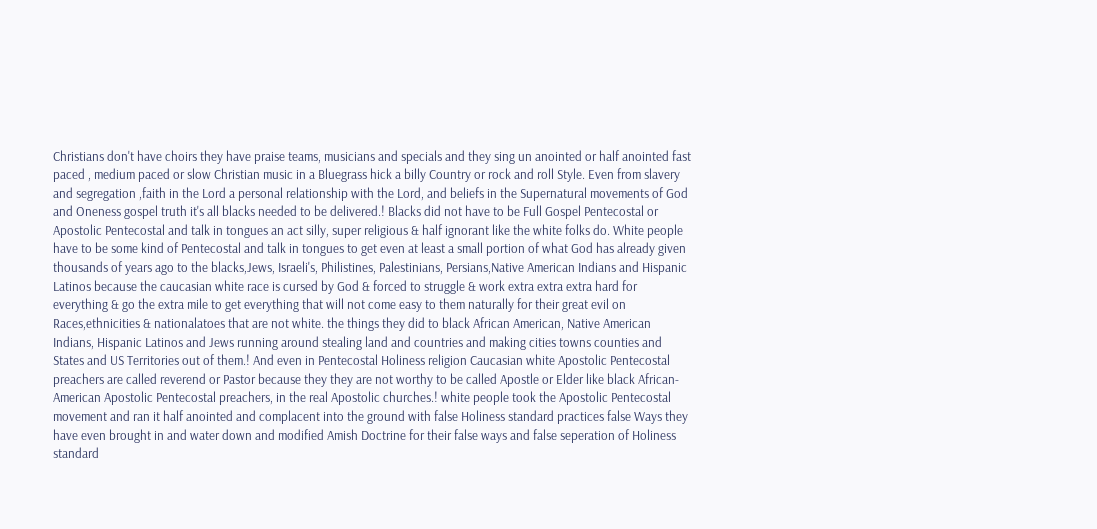Christians don't have choirs they have praise teams, musicians and specials and they sing un anointed or half anointed fast paced , medium paced or slow Christian music in a Bluegrass hick a billy Country or rock and roll Style. Even from slavery and segregation ,faith in the Lord a personal relationship with the Lord, and beliefs in the Supernatural movements of God and Oneness gospel truth it's all blacks needed to be delivered.! Blacks did not have to be Full Gospel Pentecostal or Apostolic Pentecostal and talk in tongues an act silly, super religious & half ignorant like the white folks do. White people have to be some kind of Pentecostal and talk in tongues to get even at least a small portion of what God has already given thousands of years ago to the blacks,Jews, Israeli's, Philistines, Palestinians, Persians,Native American Indians and Hispanic Latinos because the caucasian white race is cursed by God & forced to struggle & work extra extra extra hard for everything & go the extra mile to get everything that will not come easy to them naturally for their great evil on Races,ethnicities & nationalatoes that are not white. the things they did to black African American, Native American Indians, Hispanic Latinos and Jews running around stealing land and countries and making cities towns counties and States and US Territories out of them.! And even in Pentecostal Holiness religion Caucasian white Apostolic Pentecostal preachers are called reverend or Pastor because they they are not worthy to be called Apostle or Elder like black African-American Apostolic Pentecostal preachers, in the real Apostolic churches.! white people took the Apostolic Pentecostal movement and ran it half anointed and complacent into the ground with false Holiness standard practices false Ways they have even brought in and water down and modified Amish Doctrine for their false ways and false seperation of Holiness standard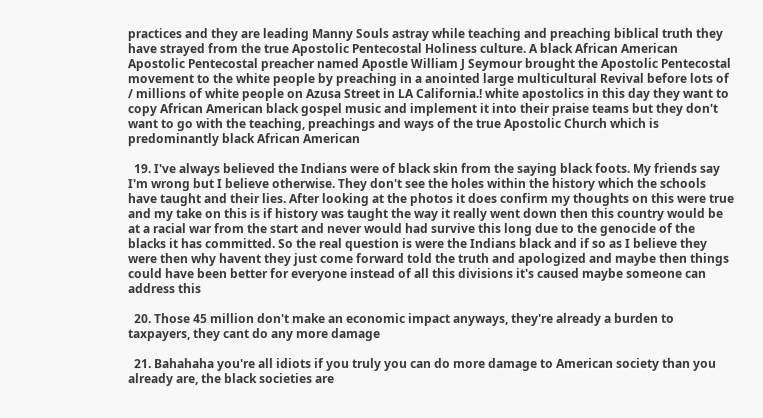practices and they are leading Manny Souls astray while teaching and preaching biblical truth they have strayed from the true Apostolic Pentecostal Holiness culture. A black African American Apostolic Pentecostal preacher named Apostle William J Seymour brought the Apostolic Pentecostal movement to the white people by preaching in a anointed large multicultural Revival before lots of / millions of white people on Azusa Street in LA California.! white apostolics in this day they want to copy African American black gospel music and implement it into their praise teams but they don't want to go with the teaching, preachings and ways of the true Apostolic Church which is predominantly black African American

  19. I've always believed the Indians were of black skin from the saying black foots. My friends say I'm wrong but I believe otherwise. They don't see the holes within the history which the schools have taught and their lies. After looking at the photos it does confirm my thoughts on this were true and my take on this is if history was taught the way it really went down then this country would be at a racial war from the start and never would had survive this long due to the genocide of the blacks it has committed. So the real question is were the Indians black and if so as I believe they were then why havent they just come forward told the truth and apologized and maybe then things could have been better for everyone instead of all this divisions it's caused maybe someone can address this

  20. Those 45 million don't make an economic impact anyways, they're already a burden to taxpayers, they cant do any more damage

  21. Bahahaha you're all idiots if you truly you can do more damage to American society than you already are, the black societies are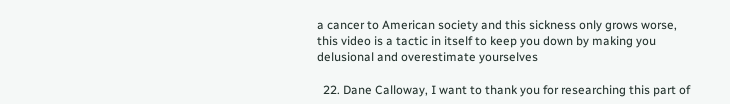a cancer to American society and this sickness only grows worse, this video is a tactic in itself to keep you down by making you delusional and overestimate yourselves

  22. Dane Calloway, I want to thank you for researching this part of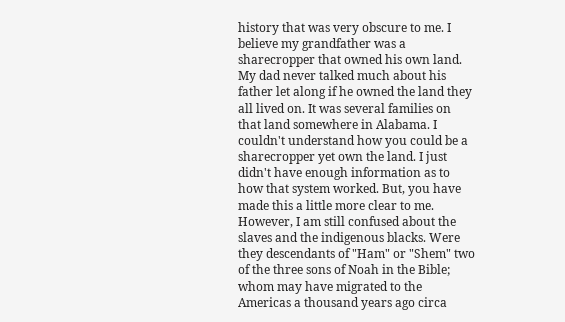history that was very obscure to me. I believe my grandfather was a sharecropper that owned his own land. My dad never talked much about his father let along if he owned the land they all lived on. It was several families on that land somewhere in Alabama. I couldn't understand how you could be a sharecropper yet own the land. I just didn't have enough information as to how that system worked. But, you have made this a little more clear to me. However, I am still confused about the slaves and the indigenous blacks. Were they descendants of "Ham" or "Shem" two of the three sons of Noah in the Bible; whom may have migrated to the Americas a thousand years ago circa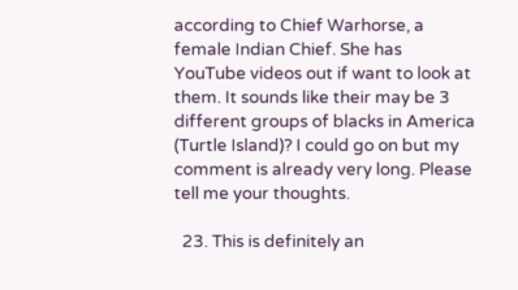according to Chief Warhorse, a female Indian Chief. She has YouTube videos out if want to look at them. It sounds like their may be 3 different groups of blacks in America (Turtle Island)? I could go on but my comment is already very long. Please tell me your thoughts.

  23. This is definitely an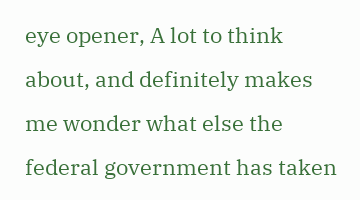eye opener, A lot to think about, and definitely makes me wonder what else the federal government has taken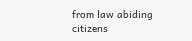from law abiding citizens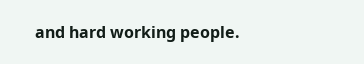and hard working people.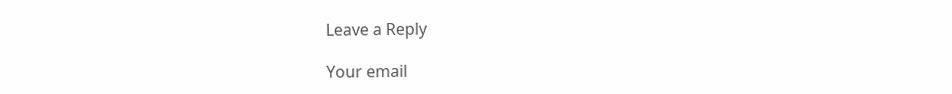Leave a Reply

Your email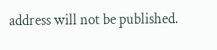address will not be published.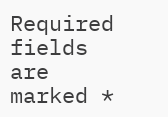Required fields are marked *